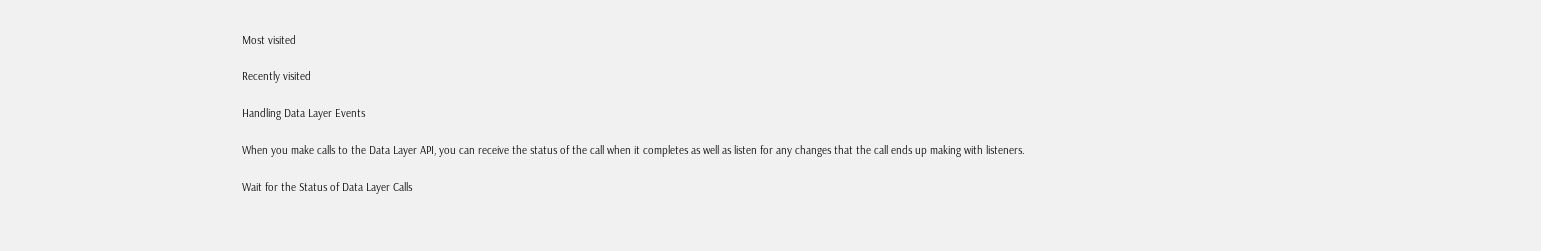Most visited

Recently visited

Handling Data Layer Events

When you make calls to the Data Layer API, you can receive the status of the call when it completes as well as listen for any changes that the call ends up making with listeners.

Wait for the Status of Data Layer Calls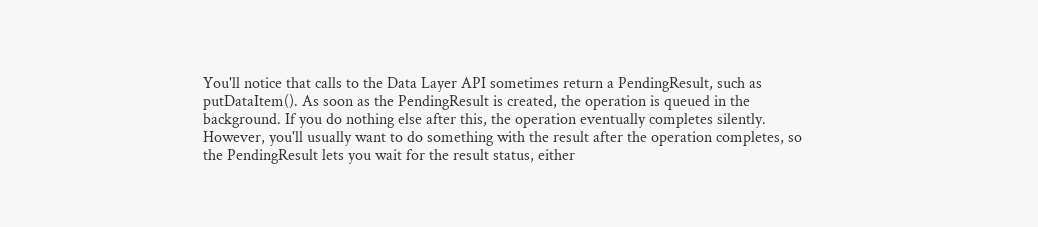You'll notice that calls to the Data Layer API sometimes return a PendingResult, such as putDataItem(). As soon as the PendingResult is created, the operation is queued in the background. If you do nothing else after this, the operation eventually completes silently. However, you'll usually want to do something with the result after the operation completes, so the PendingResult lets you wait for the result status, either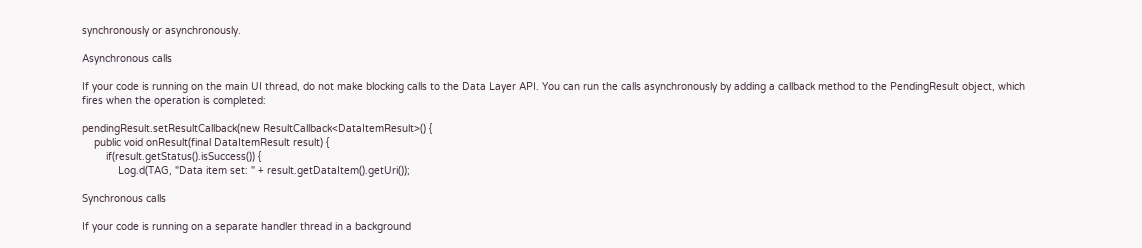synchronously or asynchronously.

Asynchronous calls

If your code is running on the main UI thread, do not make blocking calls to the Data Layer API. You can run the calls asynchronously by adding a callback method to the PendingResult object, which fires when the operation is completed:

pendingResult.setResultCallback(new ResultCallback<DataItemResult>() {
    public void onResult(final DataItemResult result) {
        if(result.getStatus().isSuccess()) {
            Log.d(TAG, "Data item set: " + result.getDataItem().getUri());

Synchronous calls

If your code is running on a separate handler thread in a background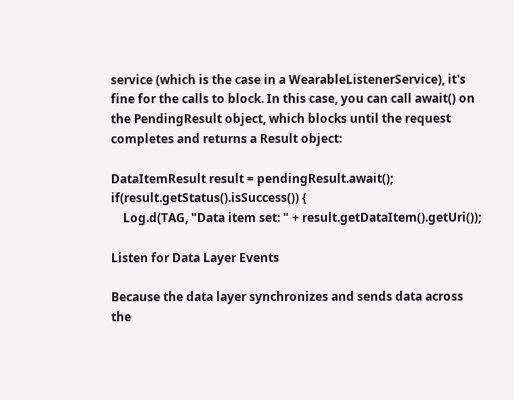service (which is the case in a WearableListenerService), it's fine for the calls to block. In this case, you can call await() on the PendingResult object, which blocks until the request completes and returns a Result object:

DataItemResult result = pendingResult.await();
if(result.getStatus().isSuccess()) {
    Log.d(TAG, "Data item set: " + result.getDataItem().getUri());

Listen for Data Layer Events

Because the data layer synchronizes and sends data across the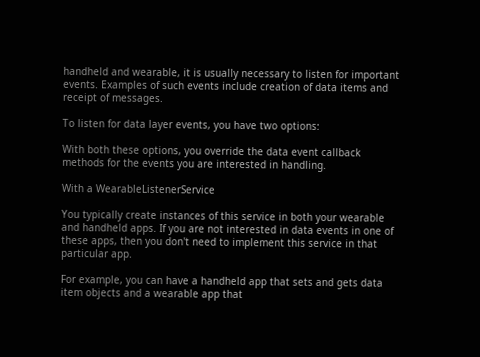handheld and wearable, it is usually necessary to listen for important events. Examples of such events include creation of data items and receipt of messages.

To listen for data layer events, you have two options:

With both these options, you override the data event callback methods for the events you are interested in handling.

With a WearableListenerService

You typically create instances of this service in both your wearable and handheld apps. If you are not interested in data events in one of these apps, then you don't need to implement this service in that particular app.

For example, you can have a handheld app that sets and gets data item objects and a wearable app that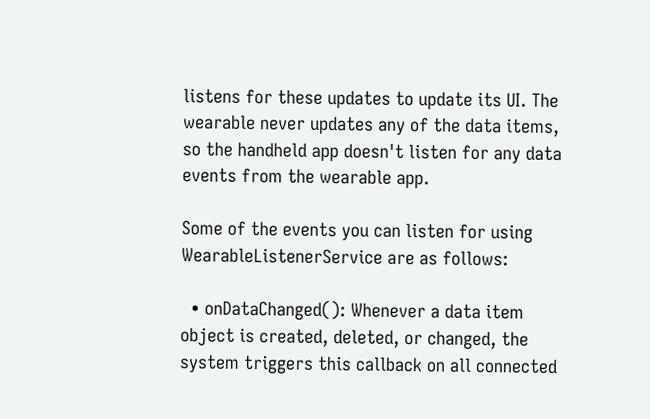listens for these updates to update its UI. The wearable never updates any of the data items, so the handheld app doesn't listen for any data events from the wearable app.

Some of the events you can listen for using WearableListenerService are as follows:

  • onDataChanged(): Whenever a data item object is created, deleted, or changed, the system triggers this callback on all connected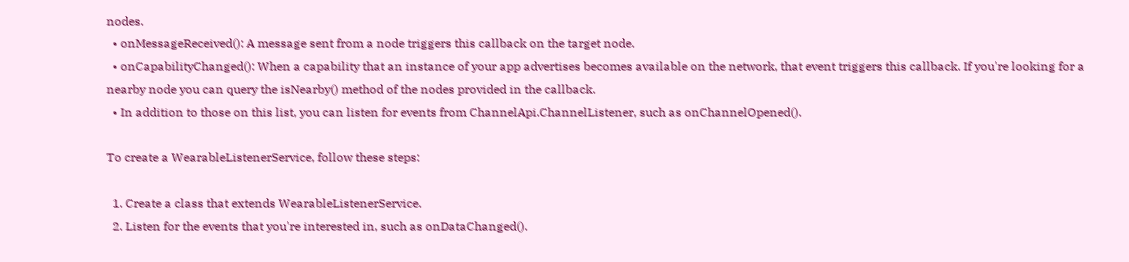nodes.
  • onMessageReceived(): A message sent from a node triggers this callback on the target node.
  • onCapabilityChanged(): When a capability that an instance of your app advertises becomes available on the network, that event triggers this callback. If you're looking for a nearby node you can query the isNearby() method of the nodes provided in the callback.
  • In addition to those on this list, you can listen for events from ChannelApi.ChannelListener, such as onChannelOpened().

To create a WearableListenerService, follow these steps:

  1. Create a class that extends WearableListenerService.
  2. Listen for the events that you're interested in, such as onDataChanged().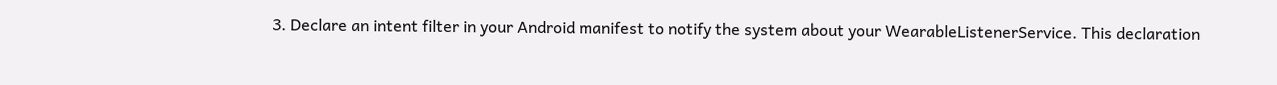3. Declare an intent filter in your Android manifest to notify the system about your WearableListenerService. This declaration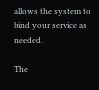allows the system to bind your service as needed.

The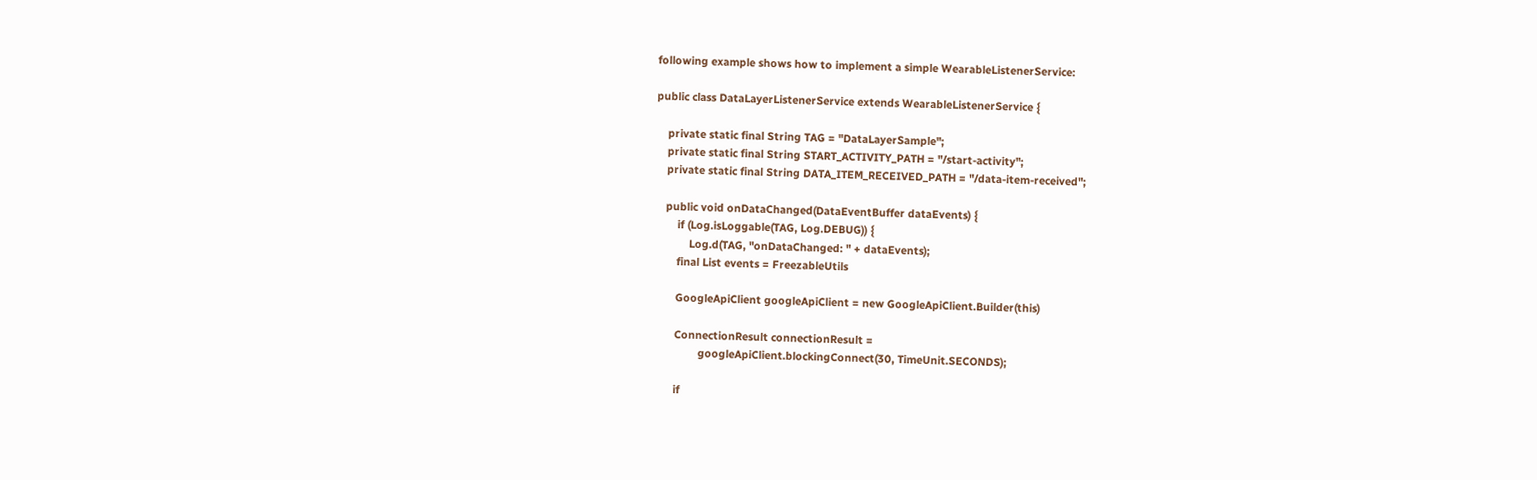following example shows how to implement a simple WearableListenerService:

public class DataLayerListenerService extends WearableListenerService {

    private static final String TAG = "DataLayerSample";
    private static final String START_ACTIVITY_PATH = "/start-activity";
    private static final String DATA_ITEM_RECEIVED_PATH = "/data-item-received";

    public void onDataChanged(DataEventBuffer dataEvents) {
        if (Log.isLoggable(TAG, Log.DEBUG)) {
            Log.d(TAG, "onDataChanged: " + dataEvents);
        final List events = FreezableUtils

        GoogleApiClient googleApiClient = new GoogleApiClient.Builder(this)

        ConnectionResult connectionResult =
                googleApiClient.blockingConnect(30, TimeUnit.SECONDS);

        if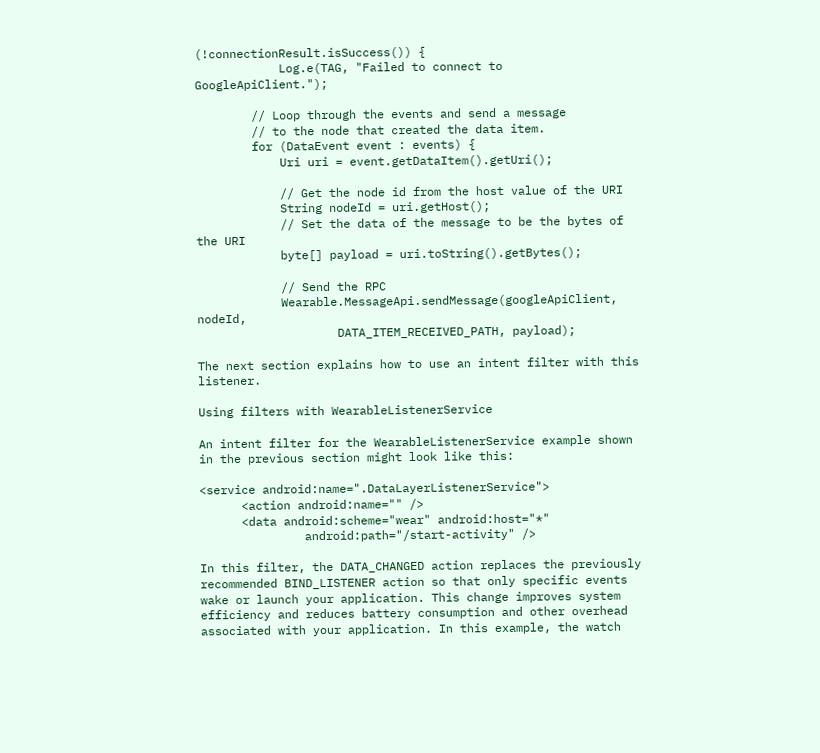(!connectionResult.isSuccess()) {
            Log.e(TAG, "Failed to connect to GoogleApiClient.");

        // Loop through the events and send a message
        // to the node that created the data item.
        for (DataEvent event : events) {
            Uri uri = event.getDataItem().getUri();

            // Get the node id from the host value of the URI
            String nodeId = uri.getHost();
            // Set the data of the message to be the bytes of the URI
            byte[] payload = uri.toString().getBytes();

            // Send the RPC
            Wearable.MessageApi.sendMessage(googleApiClient, nodeId,
                    DATA_ITEM_RECEIVED_PATH, payload);

The next section explains how to use an intent filter with this listener.

Using filters with WearableListenerService

An intent filter for the WearableListenerService example shown in the previous section might look like this:

<service android:name=".DataLayerListenerService">
      <action android:name="" />
      <data android:scheme="wear" android:host="*"
               android:path="/start-activity" />

In this filter, the DATA_CHANGED action replaces the previously recommended BIND_LISTENER action so that only specific events wake or launch your application. This change improves system efficiency and reduces battery consumption and other overhead associated with your application. In this example, the watch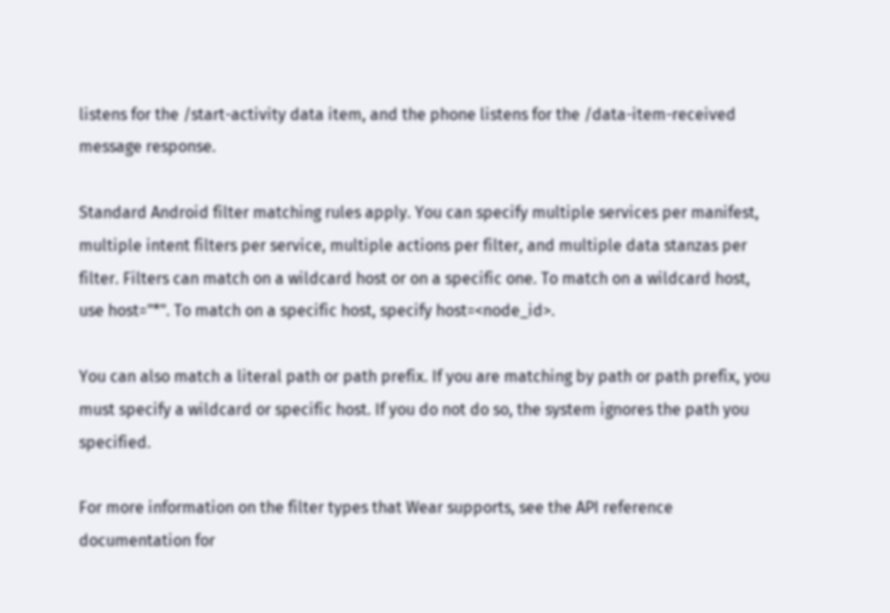listens for the /start-activity data item, and the phone listens for the /data-item-received message response.

Standard Android filter matching rules apply. You can specify multiple services per manifest, multiple intent filters per service, multiple actions per filter, and multiple data stanzas per filter. Filters can match on a wildcard host or on a specific one. To match on a wildcard host, use host="*". To match on a specific host, specify host=<node_id>.

You can also match a literal path or path prefix. If you are matching by path or path prefix, you must specify a wildcard or specific host. If you do not do so, the system ignores the path you specified.

For more information on the filter types that Wear supports, see the API reference documentation for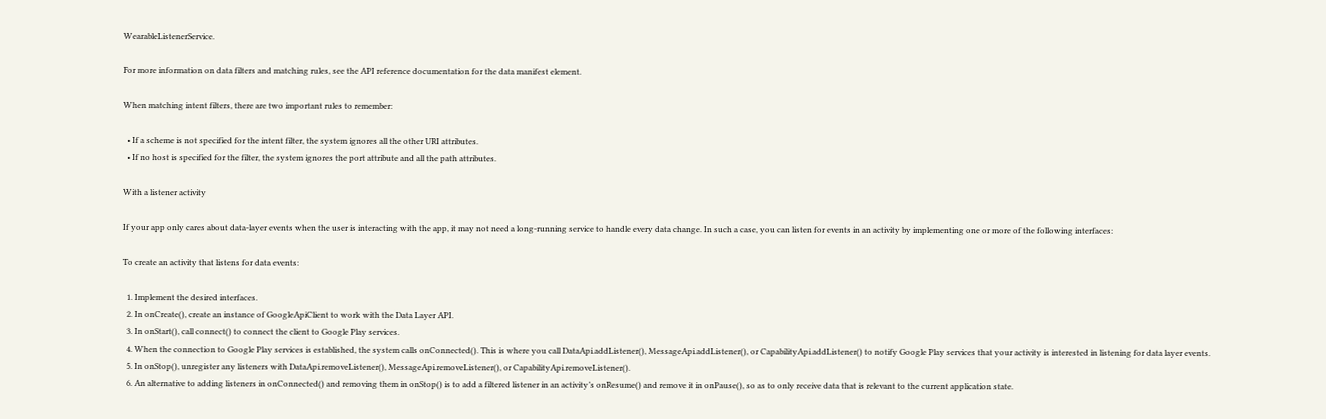WearableListenerService.

For more information on data filters and matching rules, see the API reference documentation for the data manifest element.

When matching intent filters, there are two important rules to remember:

  • If a scheme is not specified for the intent filter, the system ignores all the other URI attributes.
  • If no host is specified for the filter, the system ignores the port attribute and all the path attributes.

With a listener activity

If your app only cares about data-layer events when the user is interacting with the app, it may not need a long-running service to handle every data change. In such a case, you can listen for events in an activity by implementing one or more of the following interfaces:

To create an activity that listens for data events:

  1. Implement the desired interfaces.
  2. In onCreate(), create an instance of GoogleApiClient to work with the Data Layer API.
  3. In onStart(), call connect() to connect the client to Google Play services.
  4. When the connection to Google Play services is established, the system calls onConnected(). This is where you call DataApi.addListener(), MessageApi.addListener(), or CapabilityApi.addListener() to notify Google Play services that your activity is interested in listening for data layer events.
  5. In onStop(), unregister any listeners with DataApi.removeListener(), MessageApi.removeListener(), or CapabilityApi.removeListener().
  6. An alternative to adding listeners in onConnected() and removing them in onStop() is to add a filtered listener in an activity’s onResume() and remove it in onPause(), so as to only receive data that is relevant to the current application state.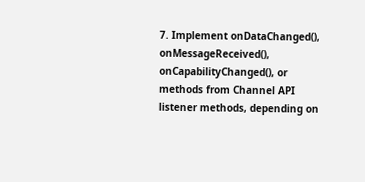7. Implement onDataChanged(), onMessageReceived(), onCapabilityChanged(), or methods from Channel API listener methods, depending on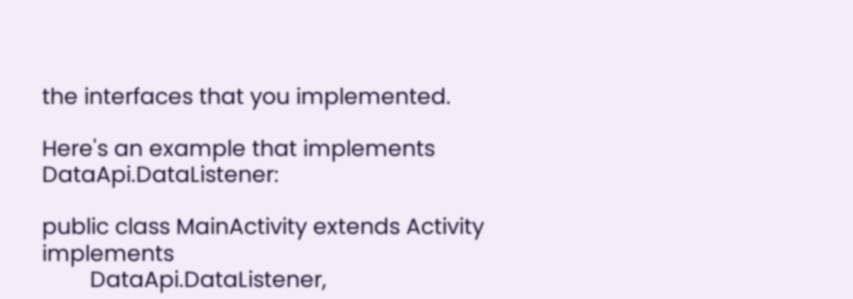the interfaces that you implemented.

Here's an example that implements DataApi.DataListener:

public class MainActivity extends Activity implements
        DataApi.DataListener,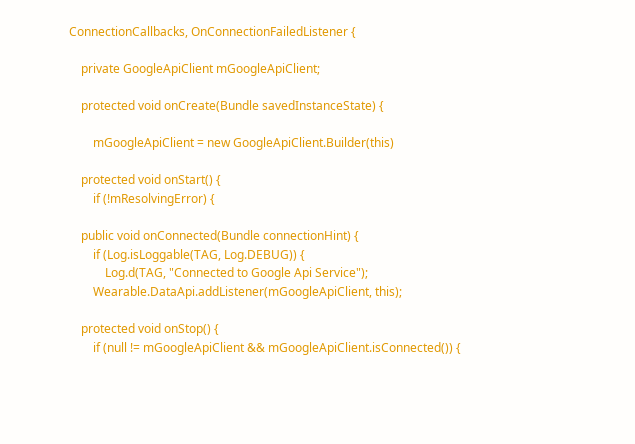ConnectionCallbacks, OnConnectionFailedListener {

    private GoogleApiClient mGoogleApiClient;

    protected void onCreate(Bundle savedInstanceState) {

        mGoogleApiClient = new GoogleApiClient.Builder(this)

    protected void onStart() {
        if (!mResolvingError) {

    public void onConnected(Bundle connectionHint) {
        if (Log.isLoggable(TAG, Log.DEBUG)) {
            Log.d(TAG, "Connected to Google Api Service");
        Wearable.DataApi.addListener(mGoogleApiClient, this);

    protected void onStop() {
        if (null != mGoogleApiClient && mGoogleApiClient.isConnected()) {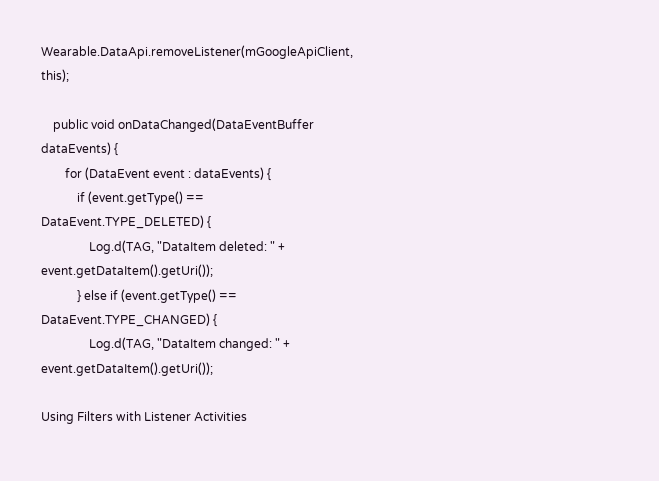Wearable.DataApi.removeListener(mGoogleApiClient, this);

    public void onDataChanged(DataEventBuffer dataEvents) {
        for (DataEvent event : dataEvents) {
            if (event.getType() == DataEvent.TYPE_DELETED) {
                Log.d(TAG, "DataItem deleted: " + event.getDataItem().getUri());
            } else if (event.getType() == DataEvent.TYPE_CHANGED) {
                Log.d(TAG, "DataItem changed: " + event.getDataItem().getUri());

Using Filters with Listener Activities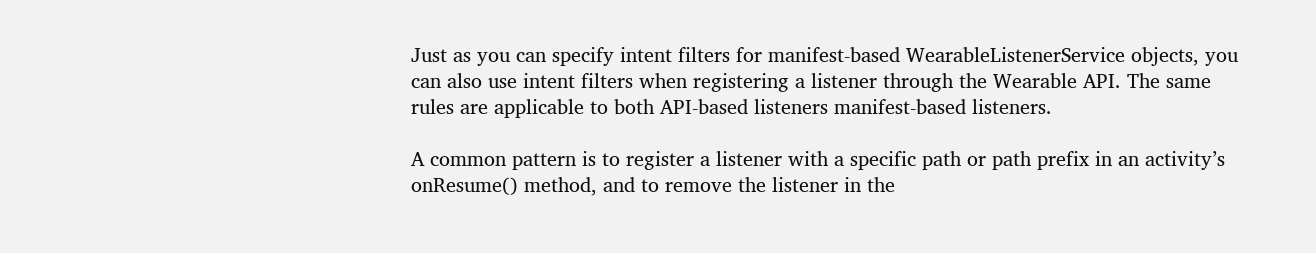Just as you can specify intent filters for manifest-based WearableListenerService objects, you can also use intent filters when registering a listener through the Wearable API. The same rules are applicable to both API-based listeners manifest-based listeners.

A common pattern is to register a listener with a specific path or path prefix in an activity’s onResume() method, and to remove the listener in the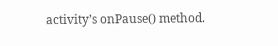activity’s onPause() method.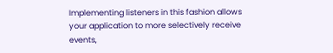Implementing listeners in this fashion allows your application to more selectively receive events,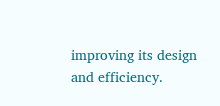improving its design and efficiency.